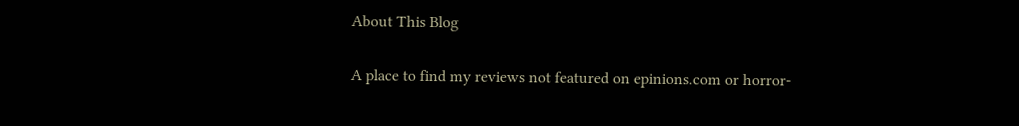About This Blog

A place to find my reviews not featured on epinions.com or horror-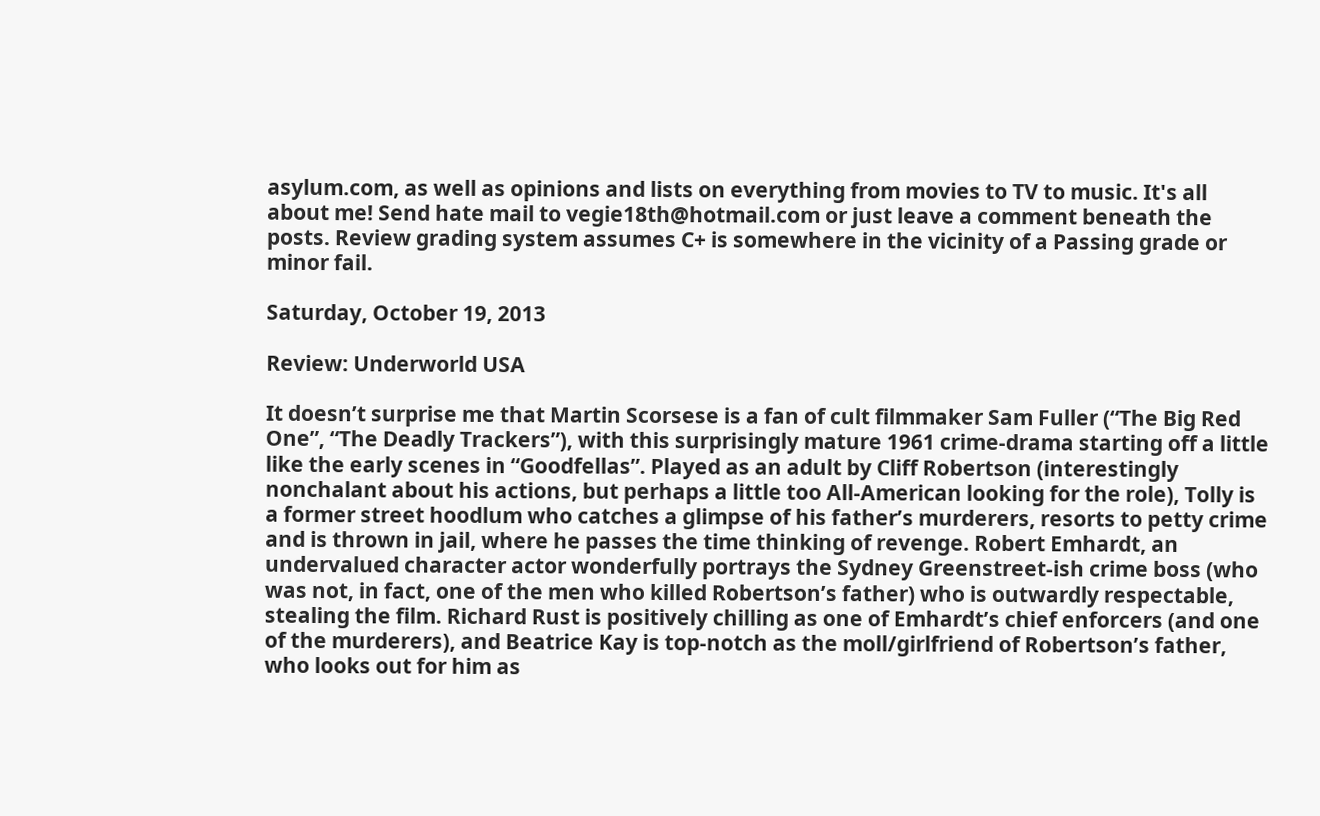asylum.com, as well as opinions and lists on everything from movies to TV to music. It's all about me! Send hate mail to vegie18th@hotmail.com or just leave a comment beneath the posts. Review grading system assumes C+ is somewhere in the vicinity of a Passing grade or minor fail.

Saturday, October 19, 2013

Review: Underworld USA

It doesn’t surprise me that Martin Scorsese is a fan of cult filmmaker Sam Fuller (“The Big Red One”, “The Deadly Trackers”), with this surprisingly mature 1961 crime-drama starting off a little like the early scenes in “Goodfellas”. Played as an adult by Cliff Robertson (interestingly nonchalant about his actions, but perhaps a little too All-American looking for the role), Tolly is a former street hoodlum who catches a glimpse of his father’s murderers, resorts to petty crime and is thrown in jail, where he passes the time thinking of revenge. Robert Emhardt, an undervalued character actor wonderfully portrays the Sydney Greenstreet-ish crime boss (who was not, in fact, one of the men who killed Robertson’s father) who is outwardly respectable, stealing the film. Richard Rust is positively chilling as one of Emhardt’s chief enforcers (and one of the murderers), and Beatrice Kay is top-notch as the moll/girlfriend of Robertson’s father, who looks out for him as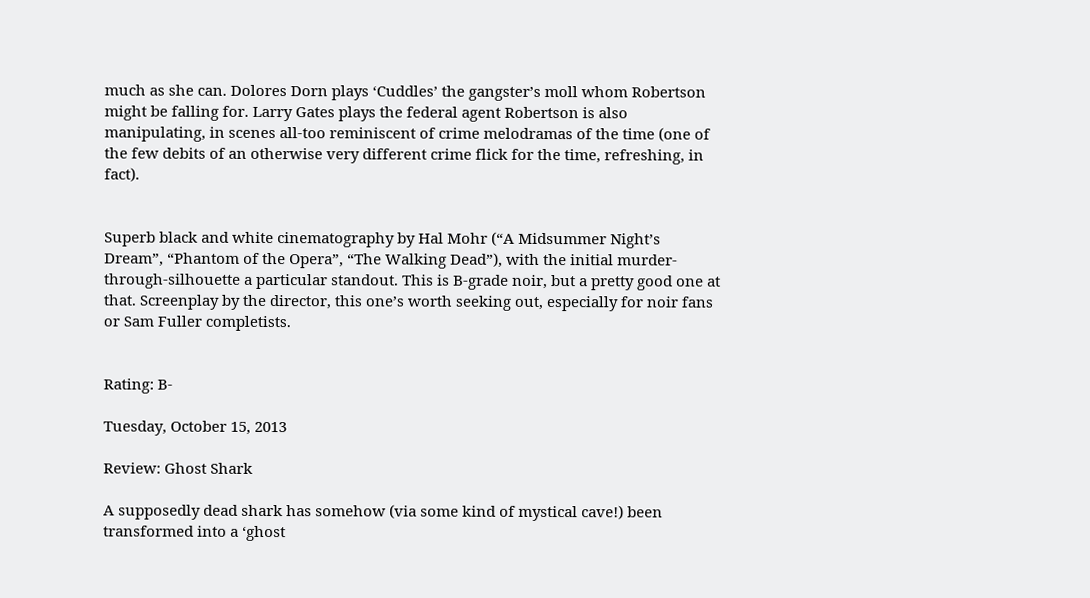much as she can. Dolores Dorn plays ‘Cuddles’ the gangster’s moll whom Robertson might be falling for. Larry Gates plays the federal agent Robertson is also manipulating, in scenes all-too reminiscent of crime melodramas of the time (one of the few debits of an otherwise very different crime flick for the time, refreshing, in fact).


Superb black and white cinematography by Hal Mohr (“A Midsummer Night’s Dream”, “Phantom of the Opera”, “The Walking Dead”), with the initial murder-through-silhouette a particular standout. This is B-grade noir, but a pretty good one at that. Screenplay by the director, this one’s worth seeking out, especially for noir fans or Sam Fuller completists.


Rating: B-

Tuesday, October 15, 2013

Review: Ghost Shark

A supposedly dead shark has somehow (via some kind of mystical cave!) been transformed into a ‘ghost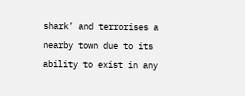shark’ and terrorises a nearby town due to its ability to exist in any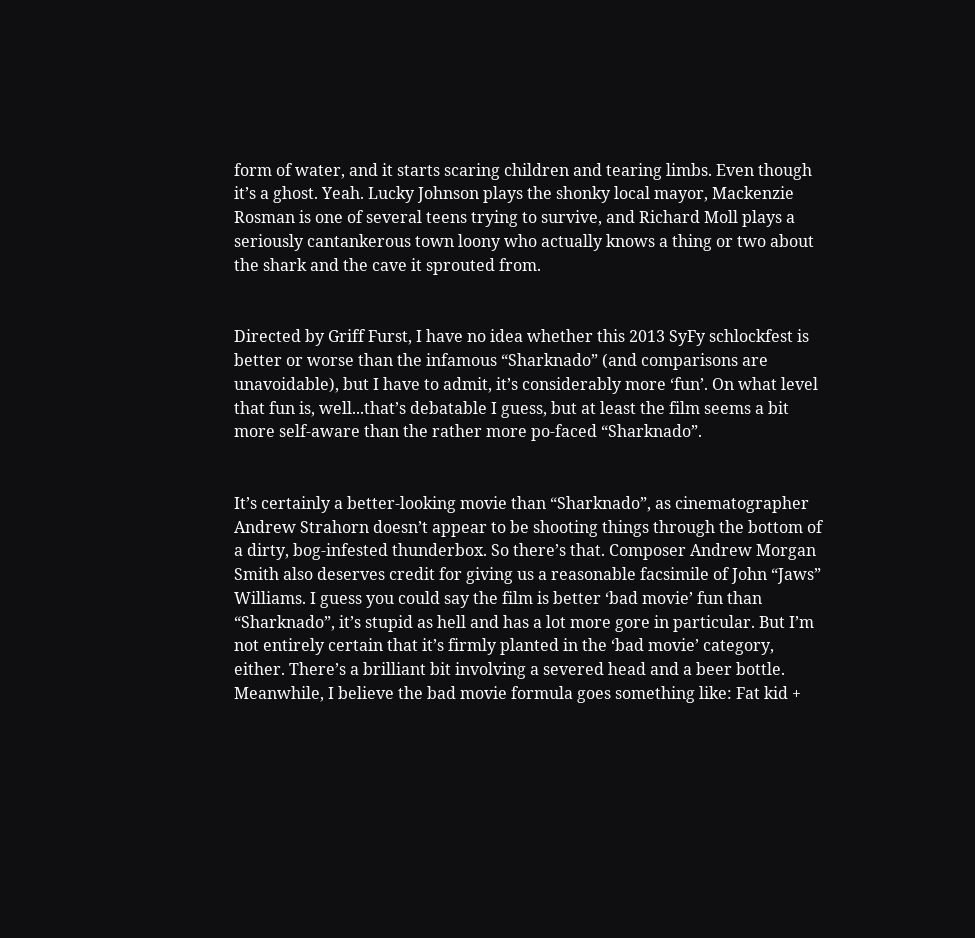form of water, and it starts scaring children and tearing limbs. Even though it’s a ghost. Yeah. Lucky Johnson plays the shonky local mayor, Mackenzie Rosman is one of several teens trying to survive, and Richard Moll plays a seriously cantankerous town loony who actually knows a thing or two about the shark and the cave it sprouted from.


Directed by Griff Furst, I have no idea whether this 2013 SyFy schlockfest is better or worse than the infamous “Sharknado” (and comparisons are unavoidable), but I have to admit, it’s considerably more ‘fun’. On what level that fun is, well...that’s debatable I guess, but at least the film seems a bit more self-aware than the rather more po-faced “Sharknado”.


It’s certainly a better-looking movie than “Sharknado”, as cinematographer Andrew Strahorn doesn’t appear to be shooting things through the bottom of a dirty, bog-infested thunderbox. So there’s that. Composer Andrew Morgan Smith also deserves credit for giving us a reasonable facsimile of John “Jaws” Williams. I guess you could say the film is better ‘bad movie’ fun than “Sharknado”, it’s stupid as hell and has a lot more gore in particular. But I’m not entirely certain that it’s firmly planted in the ‘bad movie’ category, either. There’s a brilliant bit involving a severed head and a beer bottle. Meanwhile, I believe the bad movie formula goes something like: Fat kid +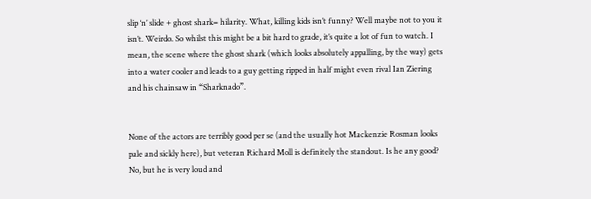slip ‘n’ slide + ghost shark= hilarity. What, killing kids isn’t funny? Well maybe not to you it isn’t. Weirdo. So whilst this might be a bit hard to grade, it’s quite a lot of fun to watch. I mean, the scene where the ghost shark (which looks absolutely appalling, by the way) gets into a water cooler and leads to a guy getting ripped in half might even rival Ian Ziering and his chainsaw in “Sharknado”.


None of the actors are terribly good per se (and the usually hot Mackenzie Rosman looks pale and sickly here), but veteran Richard Moll is definitely the standout. Is he any good? No, but he is very loud and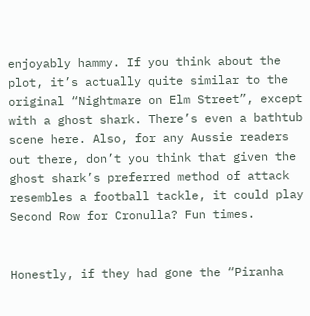enjoyably hammy. If you think about the plot, it’s actually quite similar to the original “Nightmare on Elm Street”, except with a ghost shark. There’s even a bathtub scene here. Also, for any Aussie readers out there, don’t you think that given the ghost shark’s preferred method of attack resembles a football tackle, it could play Second Row for Cronulla? Fun times.


Honestly, if they had gone the “Piranha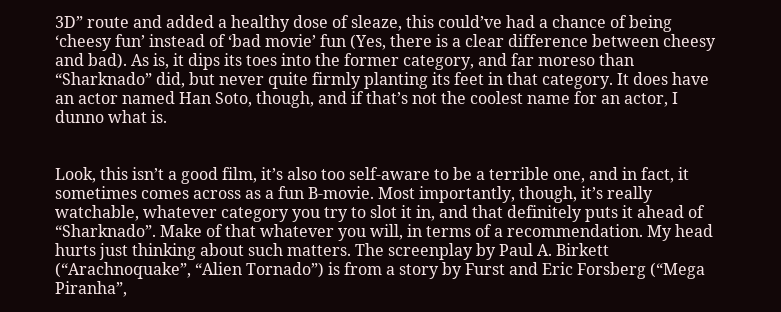3D” route and added a healthy dose of sleaze, this could’ve had a chance of being ‘cheesy fun’ instead of ‘bad movie’ fun (Yes, there is a clear difference between cheesy and bad). As is, it dips its toes into the former category, and far moreso than “Sharknado” did, but never quite firmly planting its feet in that category. It does have an actor named Han Soto, though, and if that’s not the coolest name for an actor, I dunno what is.


Look, this isn’t a good film, it’s also too self-aware to be a terrible one, and in fact, it sometimes comes across as a fun B-movie. Most importantly, though, it’s really watchable, whatever category you try to slot it in, and that definitely puts it ahead of “Sharknado”. Make of that whatever you will, in terms of a recommendation. My head hurts just thinking about such matters. The screenplay by Paul A. Birkett (“Arachnoquake”, “Alien Tornado”) is from a story by Furst and Eric Forsberg (“Mega Piranha”,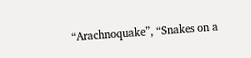“Arachnoquake”, “Snakes on a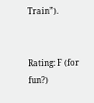Train”).


Rating: F (for fun?)